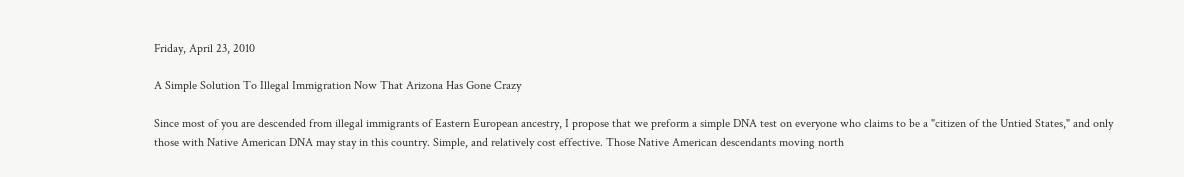Friday, April 23, 2010

A Simple Solution To Illegal Immigration Now That Arizona Has Gone Crazy

Since most of you are descended from illegal immigrants of Eastern European ancestry, I propose that we preform a simple DNA test on everyone who claims to be a "citizen of the Untied States," and only those with Native American DNA may stay in this country. Simple, and relatively cost effective. Those Native American descendants moving north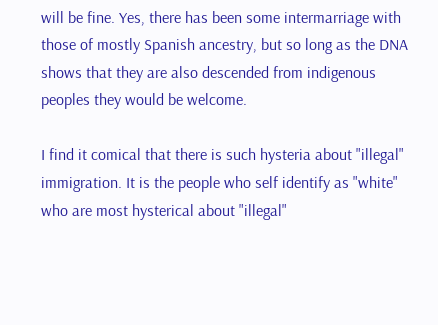will be fine. Yes, there has been some intermarriage with those of mostly Spanish ancestry, but so long as the DNA shows that they are also descended from indigenous peoples they would be welcome.

I find it comical that there is such hysteria about "illegal" immigration. It is the people who self identify as "white" who are most hysterical about "illegal"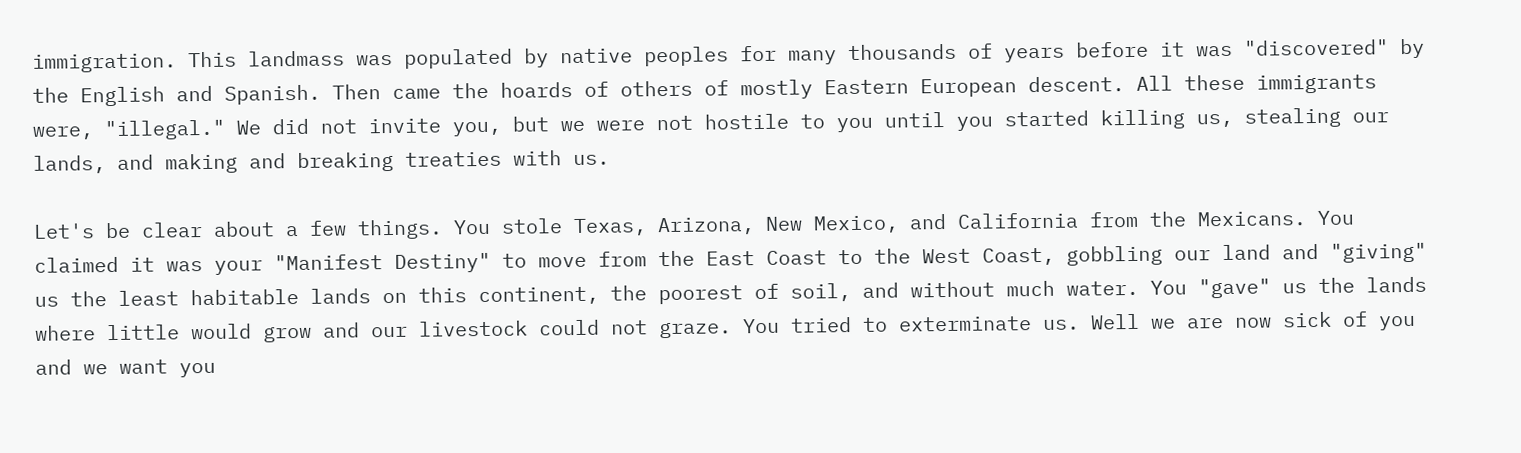immigration. This landmass was populated by native peoples for many thousands of years before it was "discovered" by the English and Spanish. Then came the hoards of others of mostly Eastern European descent. All these immigrants were, "illegal." We did not invite you, but we were not hostile to you until you started killing us, stealing our lands, and making and breaking treaties with us.

Let's be clear about a few things. You stole Texas, Arizona, New Mexico, and California from the Mexicans. You claimed it was your "Manifest Destiny" to move from the East Coast to the West Coast, gobbling our land and "giving" us the least habitable lands on this continent, the poorest of soil, and without much water. You "gave" us the lands where little would grow and our livestock could not graze. You tried to exterminate us. Well we are now sick of you and we want you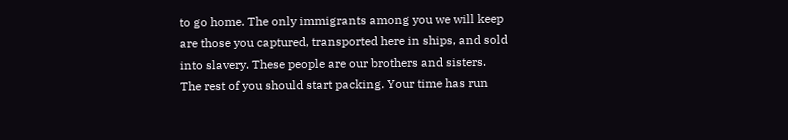to go home. The only immigrants among you we will keep are those you captured, transported here in ships, and sold into slavery. These people are our brothers and sisters. The rest of you should start packing. Your time has run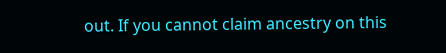out. If you cannot claim ancestry on this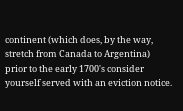continent (which does, by the way, stretch from Canada to Argentina) prior to the early 1700's consider yourself served with an eviction notice.